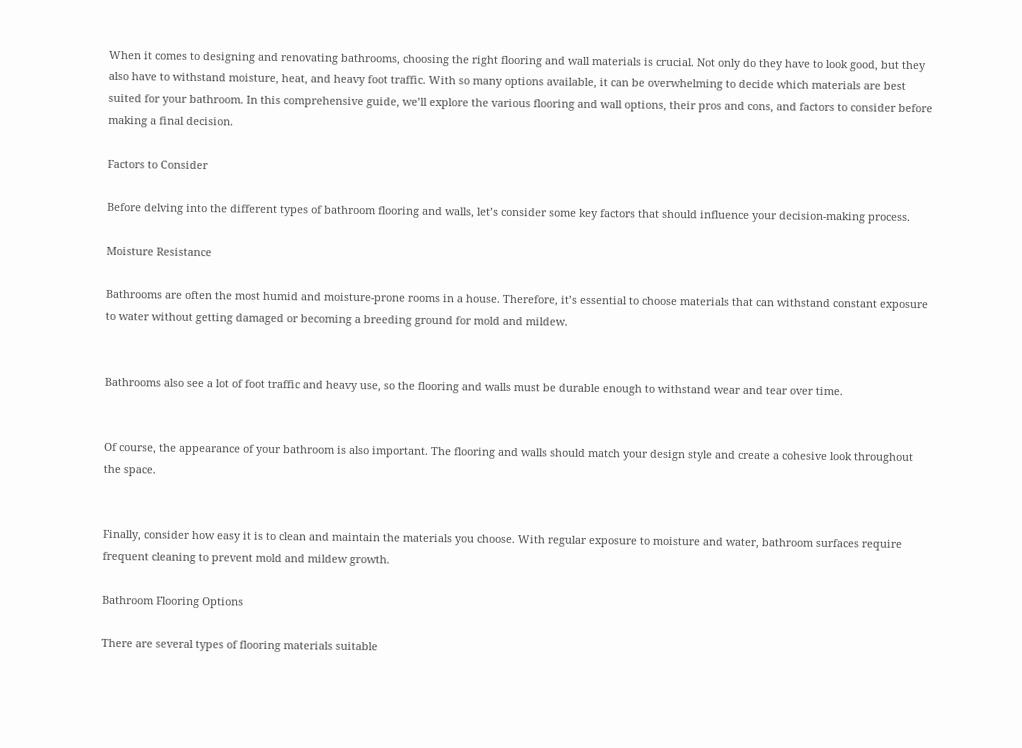When it comes to designing and renovating bathrooms, choosing the right flooring and wall materials is crucial. Not only do they have to look good, but they also have to withstand moisture, heat, and heavy foot traffic. With so many options available, it can be overwhelming to decide which materials are best suited for your bathroom. In this comprehensive guide, we’ll explore the various flooring and wall options, their pros and cons, and factors to consider before making a final decision.

Factors to Consider

Before delving into the different types of bathroom flooring and walls, let’s consider some key factors that should influence your decision-making process.

Moisture Resistance

Bathrooms are often the most humid and moisture-prone rooms in a house. Therefore, it’s essential to choose materials that can withstand constant exposure to water without getting damaged or becoming a breeding ground for mold and mildew.


Bathrooms also see a lot of foot traffic and heavy use, so the flooring and walls must be durable enough to withstand wear and tear over time.


Of course, the appearance of your bathroom is also important. The flooring and walls should match your design style and create a cohesive look throughout the space.


Finally, consider how easy it is to clean and maintain the materials you choose. With regular exposure to moisture and water, bathroom surfaces require frequent cleaning to prevent mold and mildew growth.

Bathroom Flooring Options

There are several types of flooring materials suitable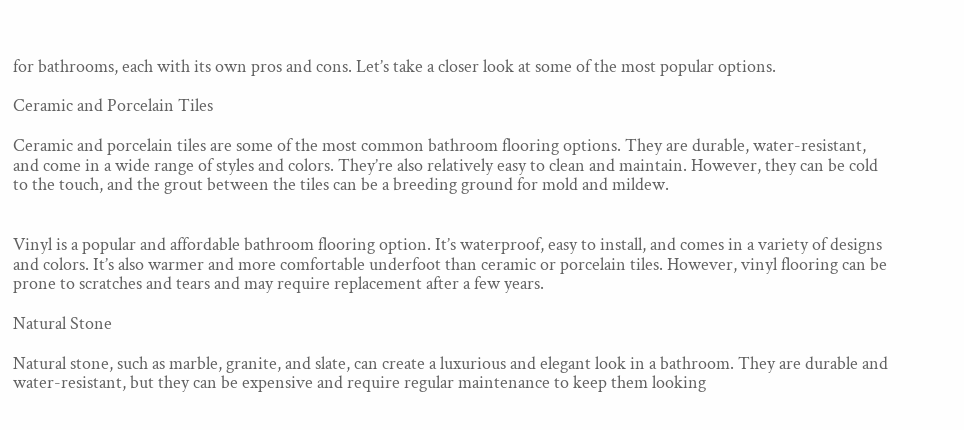for bathrooms, each with its own pros and cons. Let’s take a closer look at some of the most popular options.

Ceramic and Porcelain Tiles

Ceramic and porcelain tiles are some of the most common bathroom flooring options. They are durable, water-resistant, and come in a wide range of styles and colors. They’re also relatively easy to clean and maintain. However, they can be cold to the touch, and the grout between the tiles can be a breeding ground for mold and mildew.


Vinyl is a popular and affordable bathroom flooring option. It’s waterproof, easy to install, and comes in a variety of designs and colors. It’s also warmer and more comfortable underfoot than ceramic or porcelain tiles. However, vinyl flooring can be prone to scratches and tears and may require replacement after a few years.

Natural Stone

Natural stone, such as marble, granite, and slate, can create a luxurious and elegant look in a bathroom. They are durable and water-resistant, but they can be expensive and require regular maintenance to keep them looking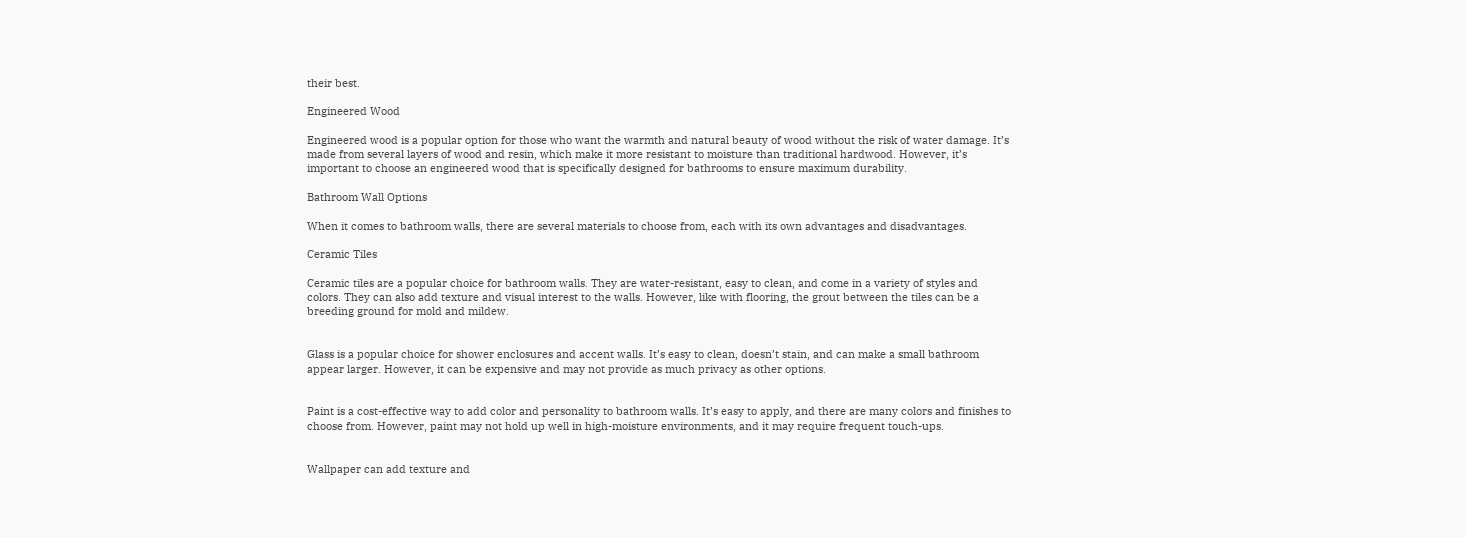their best.

Engineered Wood

Engineered wood is a popular option for those who want the warmth and natural beauty of wood without the risk of water damage. It’s made from several layers of wood and resin, which make it more resistant to moisture than traditional hardwood. However, it’s important to choose an engineered wood that is specifically designed for bathrooms to ensure maximum durability.

Bathroom Wall Options

When it comes to bathroom walls, there are several materials to choose from, each with its own advantages and disadvantages.

Ceramic Tiles

Ceramic tiles are a popular choice for bathroom walls. They are water-resistant, easy to clean, and come in a variety of styles and colors. They can also add texture and visual interest to the walls. However, like with flooring, the grout between the tiles can be a breeding ground for mold and mildew.


Glass is a popular choice for shower enclosures and accent walls. It’s easy to clean, doesn’t stain, and can make a small bathroom appear larger. However, it can be expensive and may not provide as much privacy as other options.


Paint is a cost-effective way to add color and personality to bathroom walls. It’s easy to apply, and there are many colors and finishes to choose from. However, paint may not hold up well in high-moisture environments, and it may require frequent touch-ups.


Wallpaper can add texture and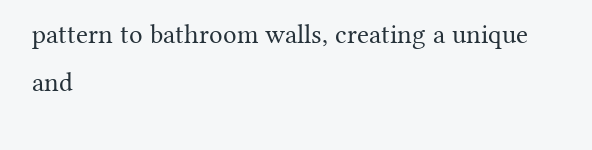pattern to bathroom walls, creating a unique and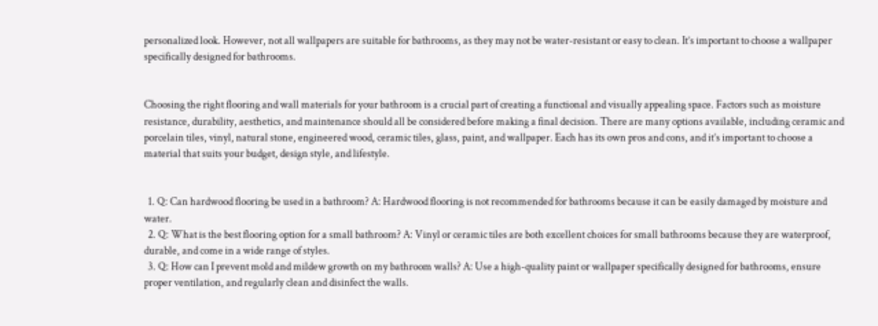personalized look. However, not all wallpapers are suitable for bathrooms, as they may not be water-resistant or easy to clean. It’s important to choose a wallpaper specifically designed for bathrooms.


Choosing the right flooring and wall materials for your bathroom is a crucial part of creating a functional and visually appealing space. Factors such as moisture resistance, durability, aesthetics, and maintenance should all be considered before making a final decision. There are many options available, including ceramic and porcelain tiles, vinyl, natural stone, engineered wood, ceramic tiles, glass, paint, and wallpaper. Each has its own pros and cons, and it’s important to choose a material that suits your budget, design style, and lifestyle.


  1. Q: Can hardwood flooring be used in a bathroom? A: Hardwood flooring is not recommended for bathrooms because it can be easily damaged by moisture and water.
  2. Q: What is the best flooring option for a small bathroom? A: Vinyl or ceramic tiles are both excellent choices for small bathrooms because they are waterproof, durable, and come in a wide range of styles.
  3. Q: How can I prevent mold and mildew growth on my bathroom walls? A: Use a high-quality paint or wallpaper specifically designed for bathrooms, ensure proper ventilation, and regularly clean and disinfect the walls.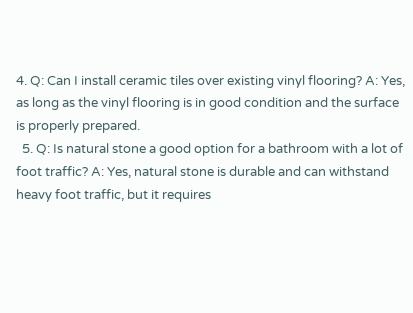4. Q: Can I install ceramic tiles over existing vinyl flooring? A: Yes, as long as the vinyl flooring is in good condition and the surface is properly prepared.
  5. Q: Is natural stone a good option for a bathroom with a lot of foot traffic? A: Yes, natural stone is durable and can withstand heavy foot traffic, but it requires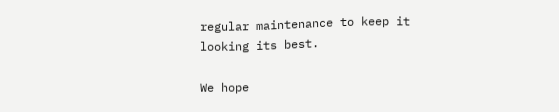regular maintenance to keep it looking its best.

We hope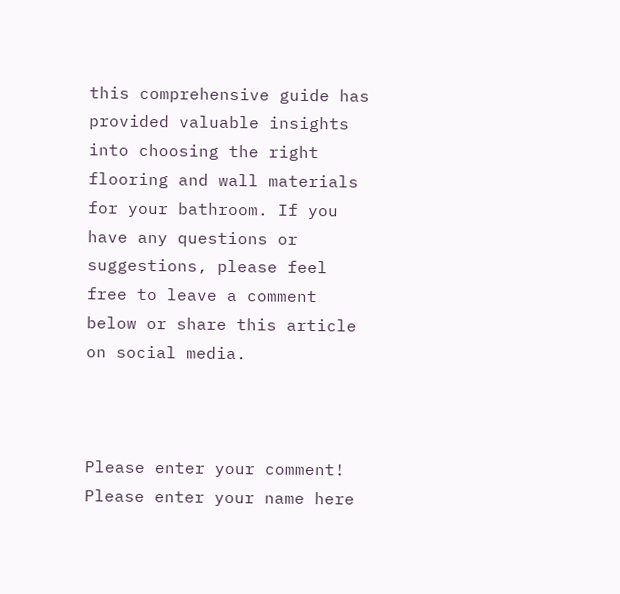this comprehensive guide has provided valuable insights into choosing the right flooring and wall materials for your bathroom. If you have any questions or suggestions, please feel free to leave a comment below or share this article on social media.



Please enter your comment!
Please enter your name here